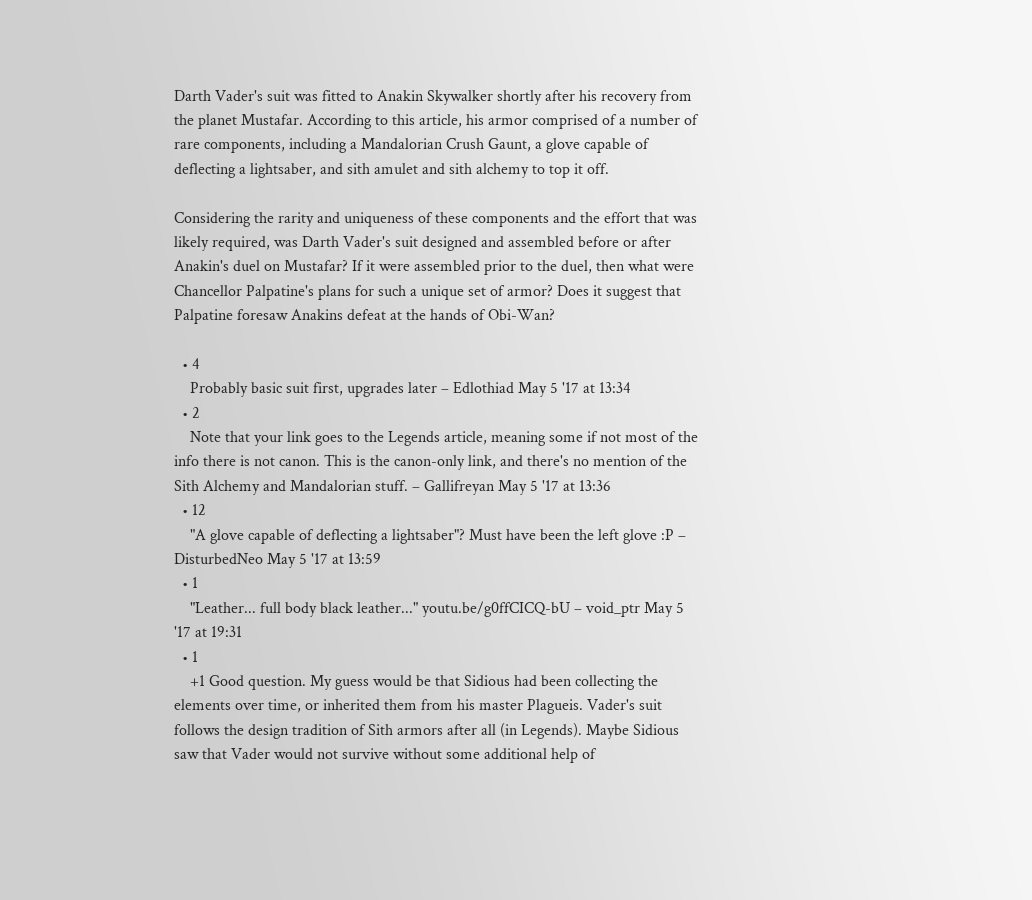Darth Vader's suit was fitted to Anakin Skywalker shortly after his recovery from the planet Mustafar. According to this article, his armor comprised of a number of rare components, including a Mandalorian Crush Gaunt, a glove capable of deflecting a lightsaber, and sith amulet and sith alchemy to top it off.

Considering the rarity and uniqueness of these components and the effort that was likely required, was Darth Vader's suit designed and assembled before or after Anakin's duel on Mustafar? If it were assembled prior to the duel, then what were Chancellor Palpatine's plans for such a unique set of armor? Does it suggest that Palpatine foresaw Anakins defeat at the hands of Obi-Wan?

  • 4
    Probably basic suit first, upgrades later – Edlothiad May 5 '17 at 13:34
  • 2
    Note that your link goes to the Legends article, meaning some if not most of the info there is not canon. This is the canon-only link, and there's no mention of the Sith Alchemy and Mandalorian stuff. – Gallifreyan May 5 '17 at 13:36
  • 12
    "A glove capable of deflecting a lightsaber"? Must have been the left glove :P – DisturbedNeo May 5 '17 at 13:59
  • 1
    "Leather... full body black leather..." youtu.be/g0ffCICQ-bU – void_ptr May 5 '17 at 19:31
  • 1
    +1 Good question. My guess would be that Sidious had been collecting the elements over time, or inherited them from his master Plagueis. Vader's suit follows the design tradition of Sith armors after all (in Legends). Maybe Sidious saw that Vader would not survive without some additional help of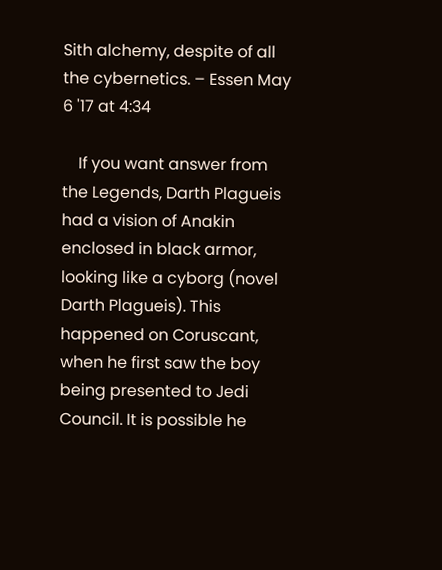Sith alchemy, despite of all the cybernetics. – Essen May 6 '17 at 4:34

    If you want answer from the Legends, Darth Plagueis had a vision of Anakin enclosed in black armor, looking like a cyborg (novel Darth Plagueis). This happened on Coruscant, when he first saw the boy being presented to Jedi Council. It is possible he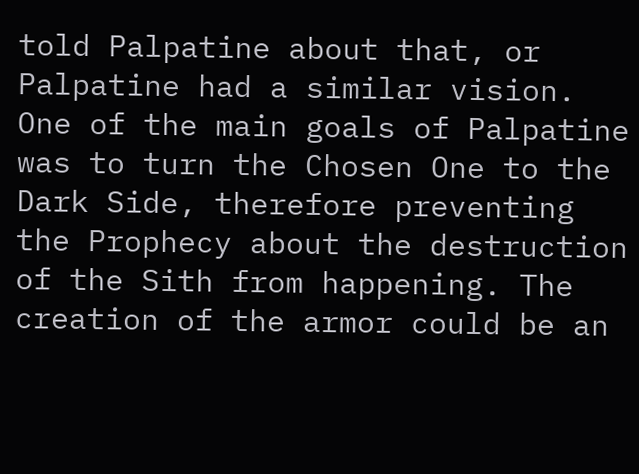told Palpatine about that, or Palpatine had a similar vision. One of the main goals of Palpatine was to turn the Chosen One to the Dark Side, therefore preventing the Prophecy about the destruction of the Sith from happening. The creation of the armor could be an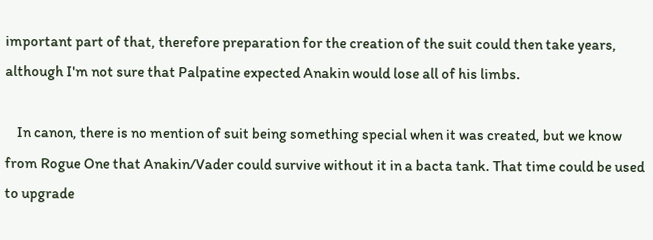important part of that, therefore preparation for the creation of the suit could then take years, although I'm not sure that Palpatine expected Anakin would lose all of his limbs.

    In canon, there is no mention of suit being something special when it was created, but we know from Rogue One that Anakin/Vader could survive without it in a bacta tank. That time could be used to upgrade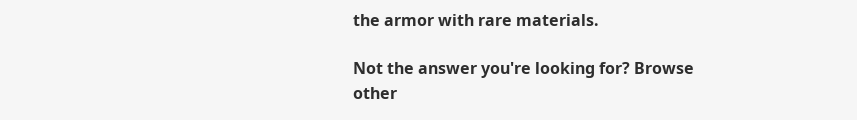the armor with rare materials.

Not the answer you're looking for? Browse other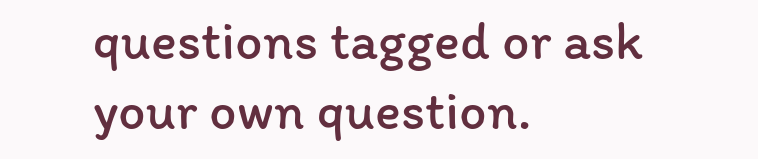questions tagged or ask your own question.